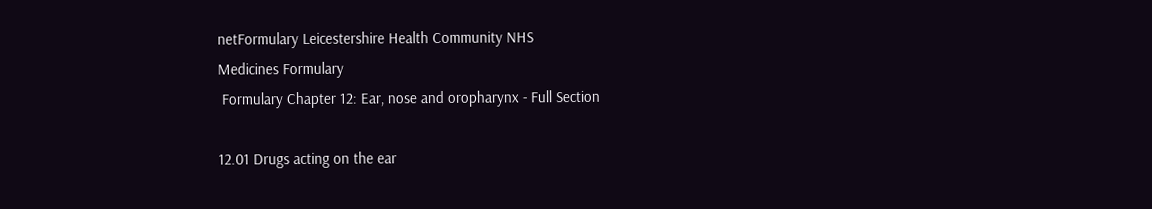netFormulary Leicestershire Health Community NHS
Medicines Formulary
 Formulary Chapter 12: Ear, nose and oropharynx - Full Section

12.01 Drugs acting on the ear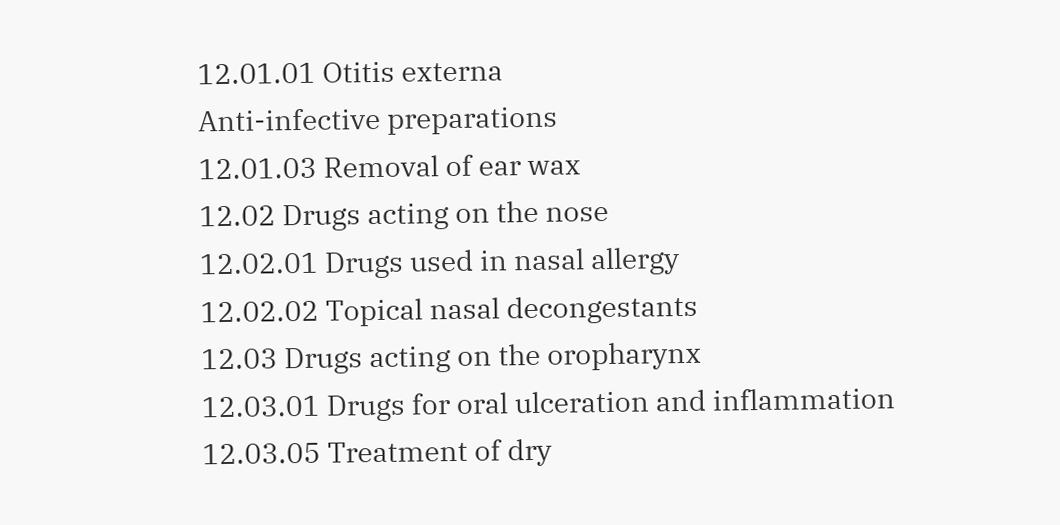12.01.01 Otitis externa
Anti-infective preparations
12.01.03 Removal of ear wax
12.02 Drugs acting on the nose
12.02.01 Drugs used in nasal allergy
12.02.02 Topical nasal decongestants
12.03 Drugs acting on the oropharynx
12.03.01 Drugs for oral ulceration and inflammation
12.03.05 Treatment of dry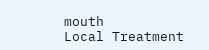mouth
Local Treatment